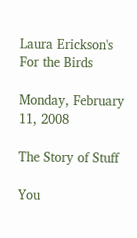Laura Erickson's For the Birds

Monday, February 11, 2008

The Story of Stuff

You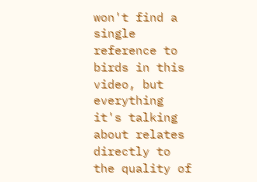won't find a single reference to birds in this video, but everything it's talking about relates directly to the quality of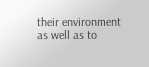their environment as well as to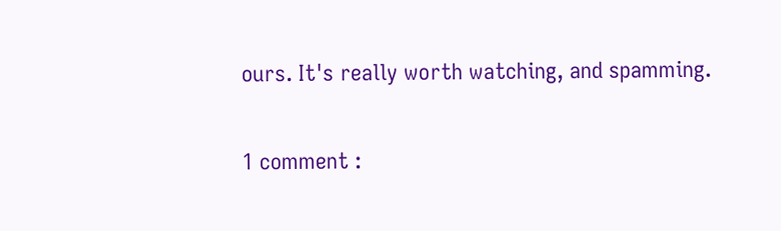ours. It's really worth watching, and spamming.

1 comment :